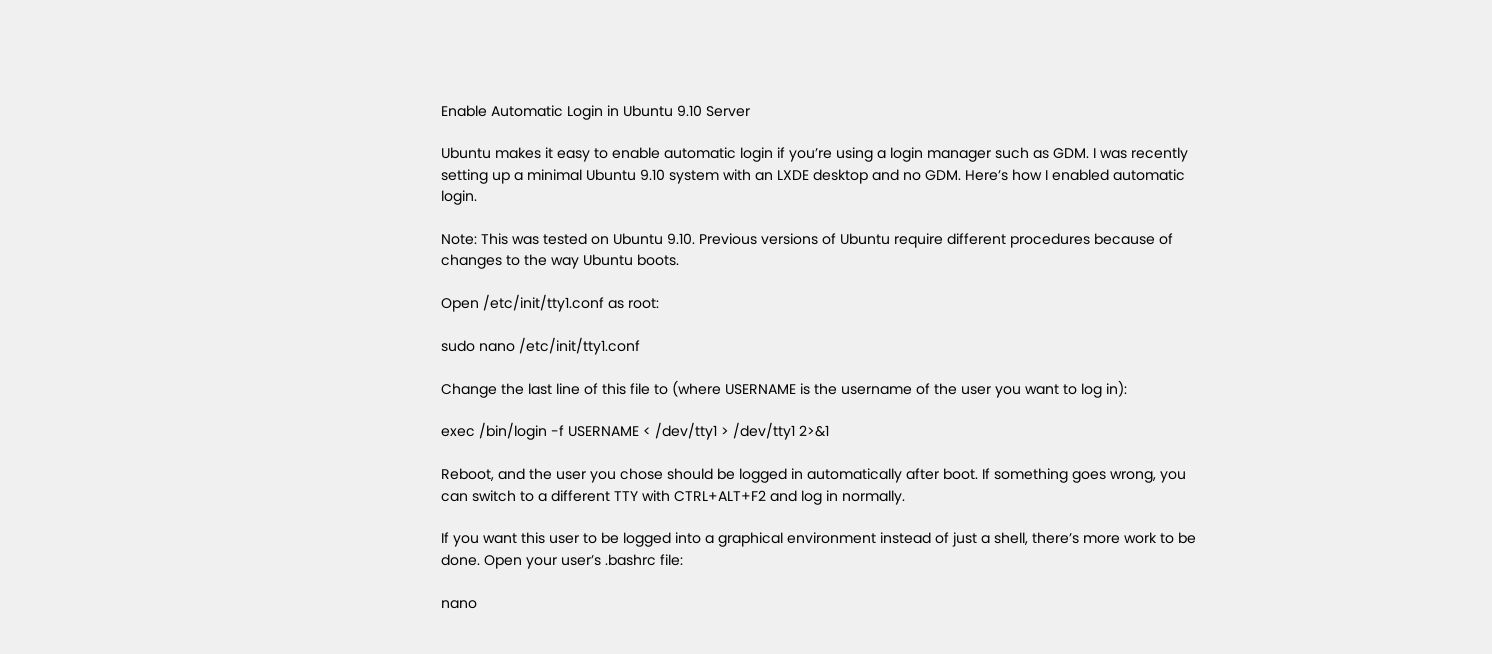Enable Automatic Login in Ubuntu 9.10 Server

Ubuntu makes it easy to enable automatic login if you’re using a login manager such as GDM. I was recently setting up a minimal Ubuntu 9.10 system with an LXDE desktop and no GDM. Here’s how I enabled automatic login.

Note: This was tested on Ubuntu 9.10. Previous versions of Ubuntu require different procedures because of changes to the way Ubuntu boots.

Open /etc/init/tty1.conf as root:

sudo nano /etc/init/tty1.conf

Change the last line of this file to (where USERNAME is the username of the user you want to log in):

exec /bin/login -f USERNAME < /dev/tty1 > /dev/tty1 2>&1

Reboot, and the user you chose should be logged in automatically after boot. If something goes wrong, you can switch to a different TTY with CTRL+ALT+F2 and log in normally.

If you want this user to be logged into a graphical environment instead of just a shell, there’s more work to be done. Open your user’s .bashrc file:

nano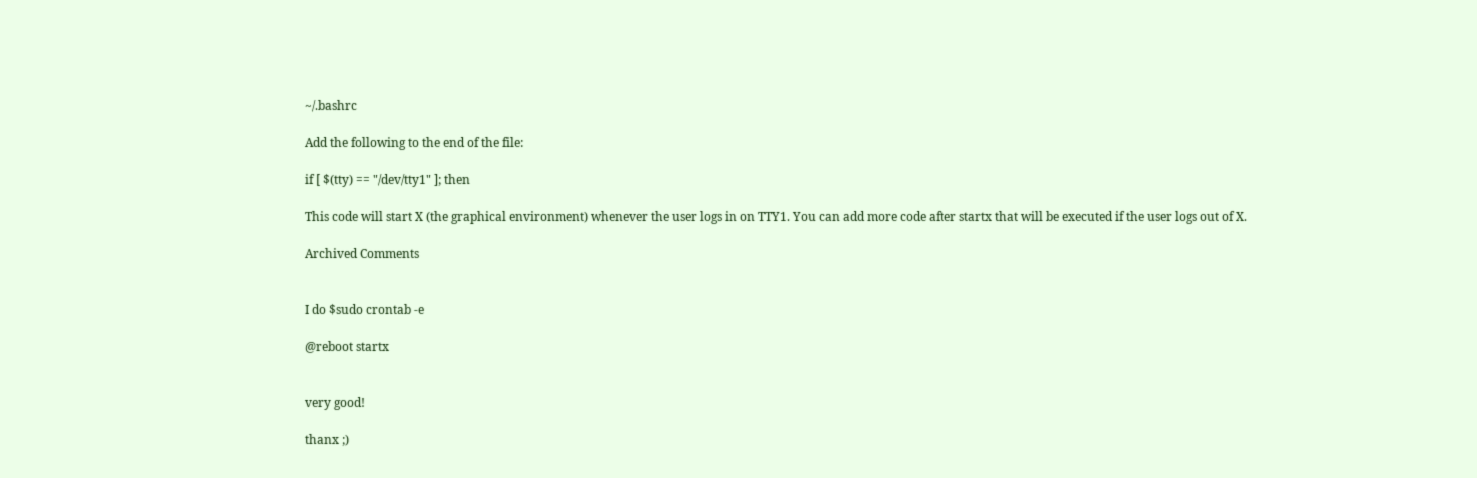~/.bashrc

Add the following to the end of the file:

if [ $(tty) == "/dev/tty1" ]; then

This code will start X (the graphical environment) whenever the user logs in on TTY1. You can add more code after startx that will be executed if the user logs out of X.

Archived Comments


I do $sudo crontab -e

@reboot startx


very good!

thanx ;)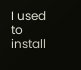I used to install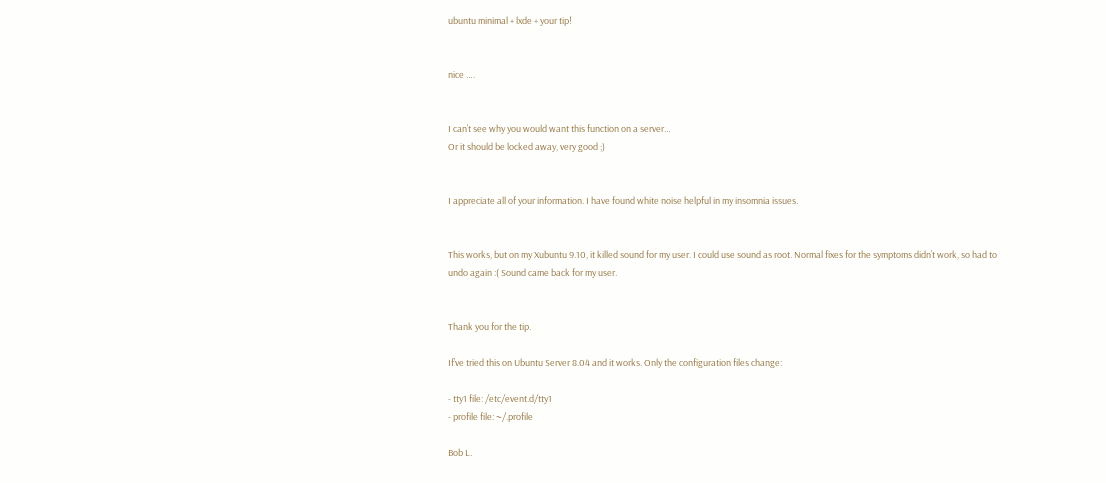ubuntu minimal + lxde + your tip!


nice ….


I can’t see why you would want this function on a server…
Or it should be locked away, very good ;)


I appreciate all of your information. I have found white noise helpful in my insomnia issues.


This works, but on my Xubuntu 9.10, it killed sound for my user. I could use sound as root. Normal fixes for the symptoms didn’t work, so had to undo again :( Sound came back for my user.


Thank you for the tip.

If’ve tried this on Ubuntu Server 8.04 and it works. Only the configuration files change:

- tty1 file: /etc/event.d/tty1
- profile file: ~/.profile

Bob L.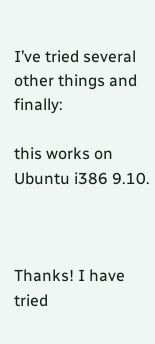I’ve tried several other things and finally:

this works on Ubuntu i386 9.10.



Thanks! I have tried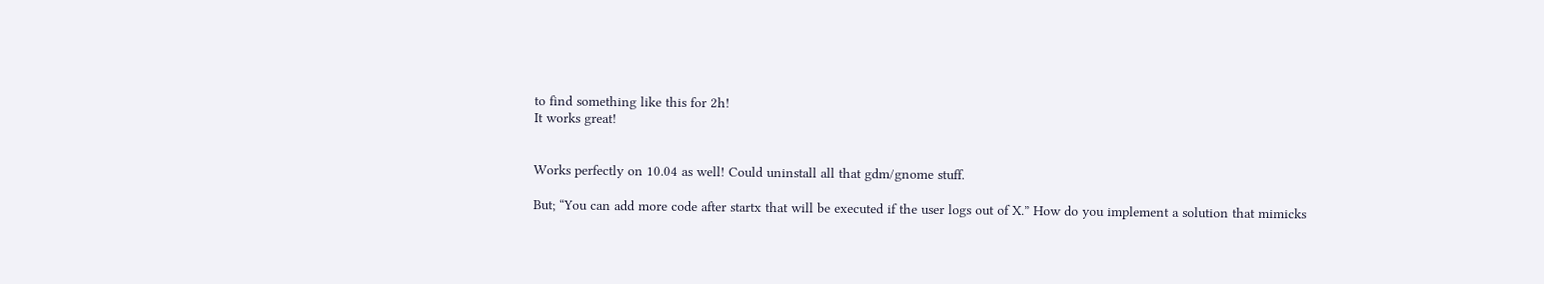to find something like this for 2h!
It works great!


Works perfectly on 10.04 as well! Could uninstall all that gdm/gnome stuff.

But; “You can add more code after startx that will be executed if the user logs out of X.” How do you implement a solution that mimicks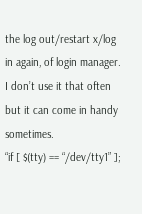the log out/restart x/log in again, of login manager. I don’t use it that often but it can come in handy sometimes.
“if [ $(tty) == “/dev/tty1” ];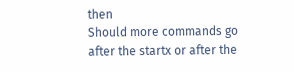then
Should more commands go after the startx or after the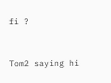fi ?


Tom2 saying hi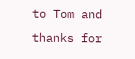to Tom and thanks for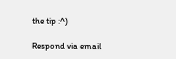the tip :^)

Respond via email